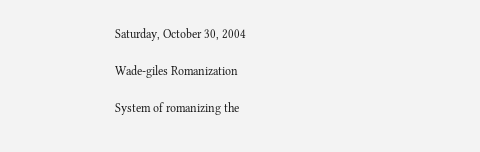Saturday, October 30, 2004

Wade-giles Romanization

System of romanizing the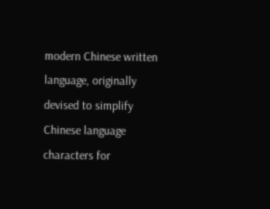modern Chinese written language, originally devised to simplify Chinese language characters for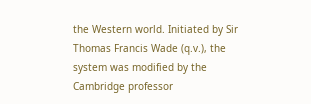the Western world. Initiated by Sir Thomas Francis Wade (q.v.), the system was modified by the Cambridge professor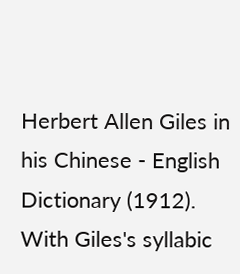Herbert Allen Giles in his Chinese - English Dictionary (1912). With Giles's syllabic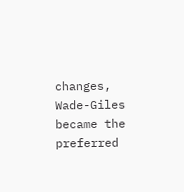changes, Wade-Giles became the preferred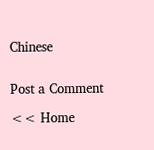Chinese


Post a Comment

<< Home